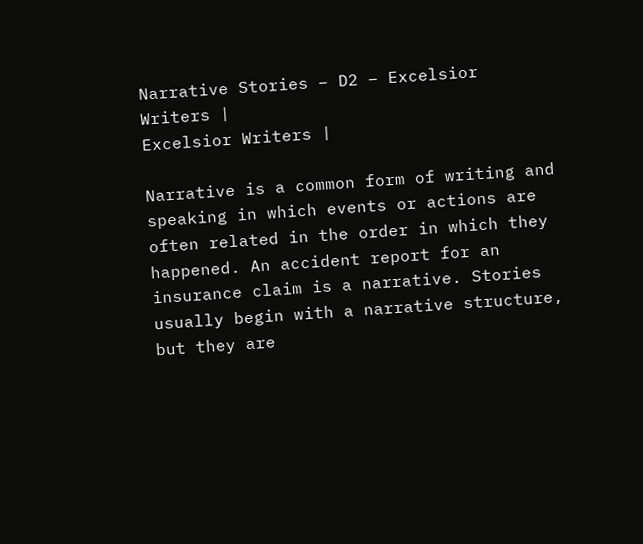Narrative Stories – D2 – Excelsior Writers |
Excelsior Writers |

Narrative is a common form of writing and speaking in which events or actions are often related in the order in which they happened. An accident report for an insurance claim is a narrative. Stories usually begin with a narrative structure, but they are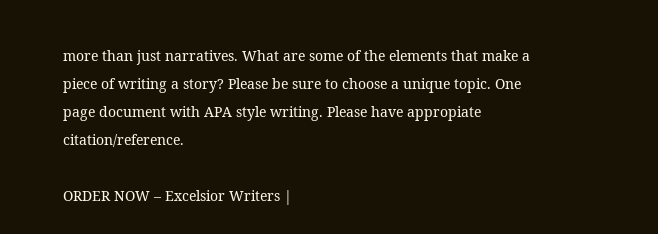more than just narratives. What are some of the elements that make a piece of writing a story? Please be sure to choose a unique topic. One page document with APA style writing. Please have appropiate citation/reference.

ORDER NOW – Excelsior Writers |